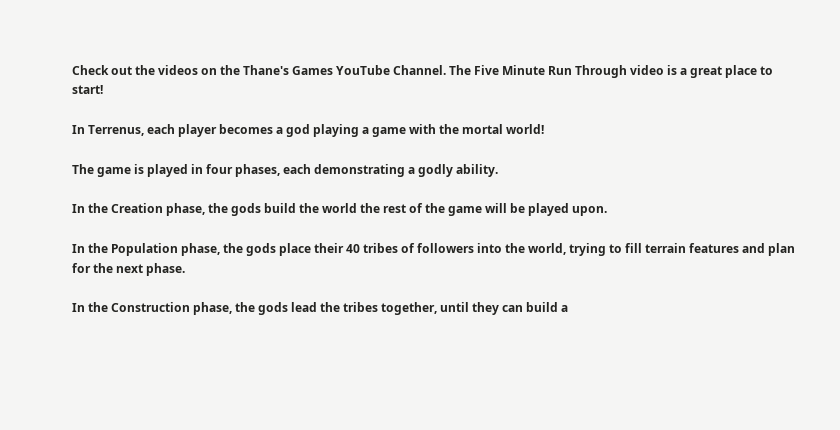Check out the videos on the Thane's Games YouTube Channel. The Five Minute Run Through video is a great place to start!

In Terrenus, each player becomes a god playing a game with the mortal world!

The game is played in four phases, each demonstrating a godly ability.

In the Creation phase, the gods build the world the rest of the game will be played upon.

In the Population phase, the gods place their 40 tribes of followers into the world, trying to fill terrain features and plan for the next phase.

In the Construction phase, the gods lead the tribes together, until they can build a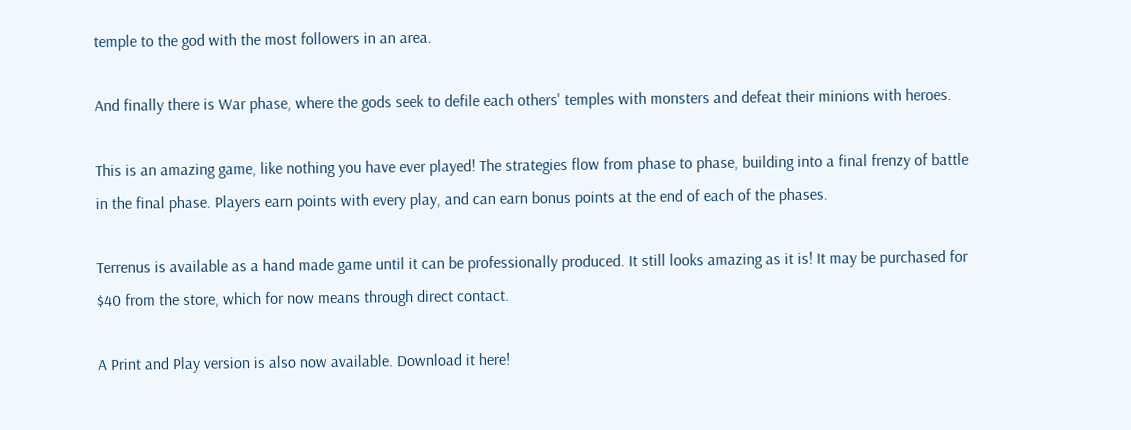temple to the god with the most followers in an area.

And finally there is War phase, where the gods seek to defile each others' temples with monsters and defeat their minions with heroes.

This is an amazing game, like nothing you have ever played! The strategies flow from phase to phase, building into a final frenzy of battle in the final phase. Players earn points with every play, and can earn bonus points at the end of each of the phases.

Terrenus is available as a hand made game until it can be professionally produced. It still looks amazing as it is! It may be purchased for $40 from the store, which for now means through direct contact.

A Print and Play version is also now available. Download it here!